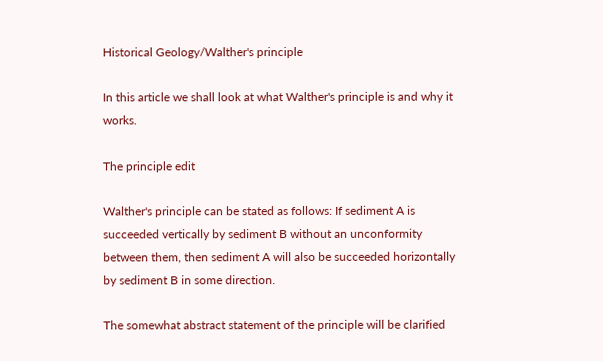Historical Geology/Walther's principle

In this article we shall look at what Walther's principle is and why it works.

The principle edit

Walther's principle can be stated as follows: If sediment A is succeeded vertically by sediment B without an unconformity between them, then sediment A will also be succeeded horizontally by sediment B in some direction.

The somewhat abstract statement of the principle will be clarified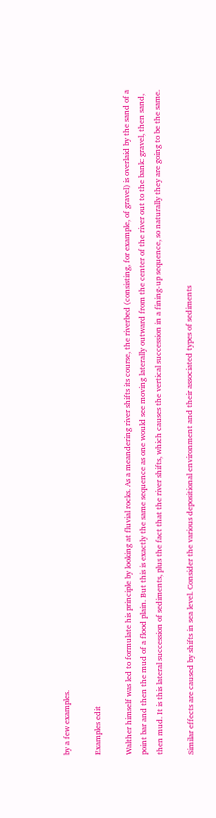by a few examples.

Examples edit

Walther himself was led to formulate his principle by looking at fluvial rocks. As a meandering river shifts its course, the riverbed (consisting, for example, of gravel) is overlaid by the sand of a point bar and then the mud of a flood plain. But this is exactly the same sequence as one would see moving laterally outward from the center of the river out to the bank: gravel, then sand, then mud. It is this lateral succession of sediments, plus the fact that the river shifts, which causes the vertical succession in a fining-up sequence, so naturally they are going to be the same.

Similar effects are caused by shifts in sea level. Consider the various depositional environment and their associated types of sediments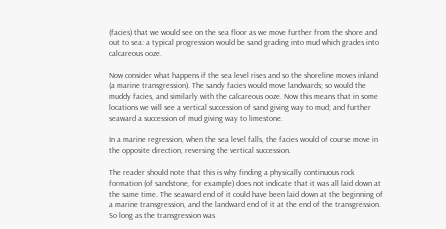(facies) that we would see on the sea floor as we move further from the shore and out to sea: a typical progression would be sand grading into mud which grades into calcareous ooze.

Now consider what happens if the sea level rises and so the shoreline moves inland (a marine transgression). The sandy facies would move landwards; so would the muddy facies, and similarly with the calcareous ooze. Now this means that in some locations we will see a vertical succession of sand giving way to mud; and further seaward a succession of mud giving way to limestone.

In a marine regression, when the sea level falls, the facies would of course move in the opposite direction, reversing the vertical succession.

The reader should note that this is why finding a physically continuous rock formation (of sandstone, for example) does not indicate that it was all laid down at the same time. The seaward end of it could have been laid down at the beginning of a marine transgression, and the landward end of it at the end of the transgression. So long as the transgression was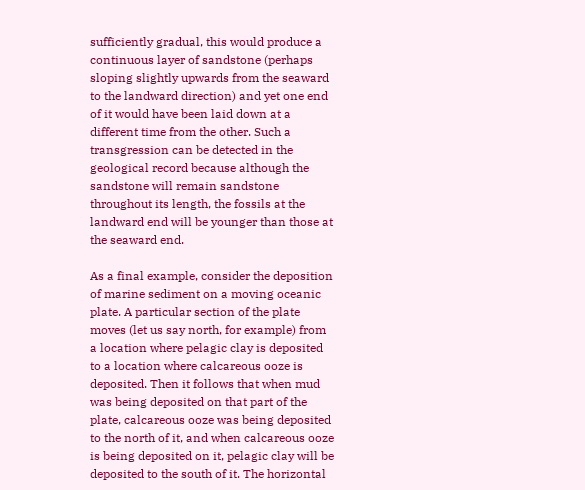sufficiently gradual, this would produce a continuous layer of sandstone (perhaps sloping slightly upwards from the seaward to the landward direction) and yet one end of it would have been laid down at a different time from the other. Such a transgression can be detected in the geological record because although the sandstone will remain sandstone throughout its length, the fossils at the landward end will be younger than those at the seaward end.

As a final example, consider the deposition of marine sediment on a moving oceanic plate. A particular section of the plate moves (let us say north, for example) from a location where pelagic clay is deposited to a location where calcareous ooze is deposited. Then it follows that when mud was being deposited on that part of the plate, calcareous ooze was being deposited to the north of it, and when calcareous ooze is being deposited on it, pelagic clay will be deposited to the south of it. The horizontal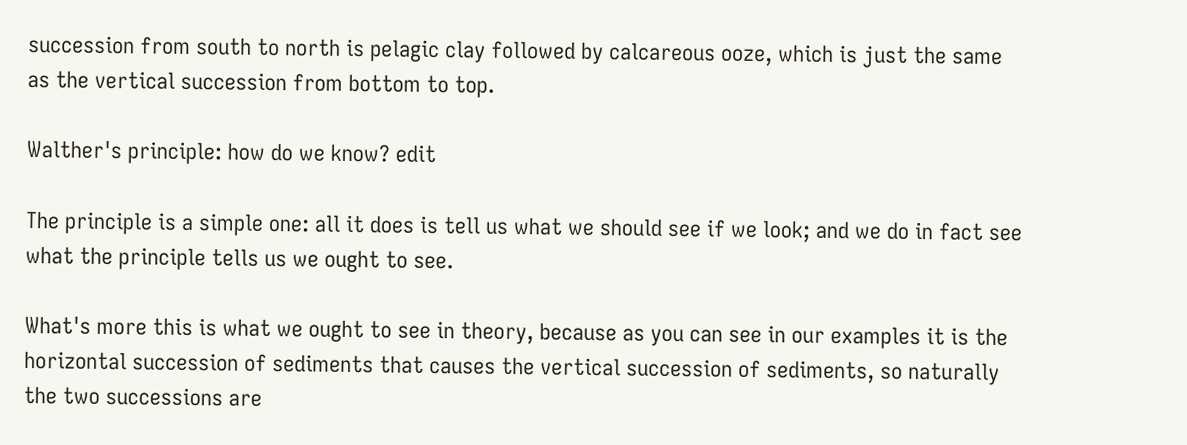succession from south to north is pelagic clay followed by calcareous ooze, which is just the same as the vertical succession from bottom to top.

Walther's principle: how do we know? edit

The principle is a simple one: all it does is tell us what we should see if we look; and we do in fact see what the principle tells us we ought to see.

What's more this is what we ought to see in theory, because as you can see in our examples it is the horizontal succession of sediments that causes the vertical succession of sediments, so naturally the two successions are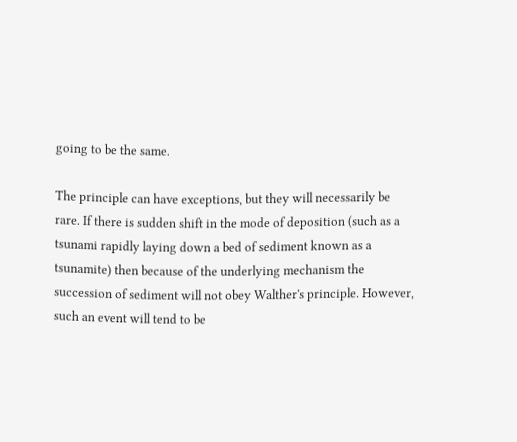going to be the same.

The principle can have exceptions, but they will necessarily be rare. If there is sudden shift in the mode of deposition (such as a tsunami rapidly laying down a bed of sediment known as a tsunamite) then because of the underlying mechanism the succession of sediment will not obey Walther's principle. However, such an event will tend to be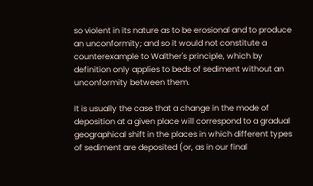so violent in its nature as to be erosional and to produce an unconformity; and so it would not constitute a counterexample to Walther's principle, which by definition only applies to beds of sediment without an unconformity between them.

It is usually the case that a change in the mode of deposition at a given place will correspond to a gradual geographical shift in the places in which different types of sediment are deposited (or, as in our final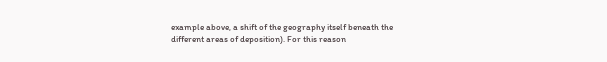example above, a shift of the geography itself beneath the different areas of deposition). For this reason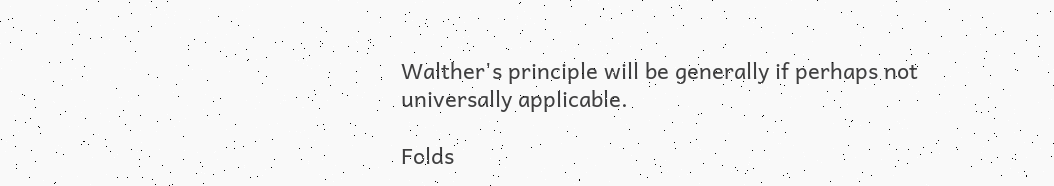Walther's principle will be generally if perhaps not universally applicable.

Folds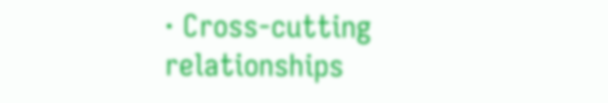· Cross-cutting relationships